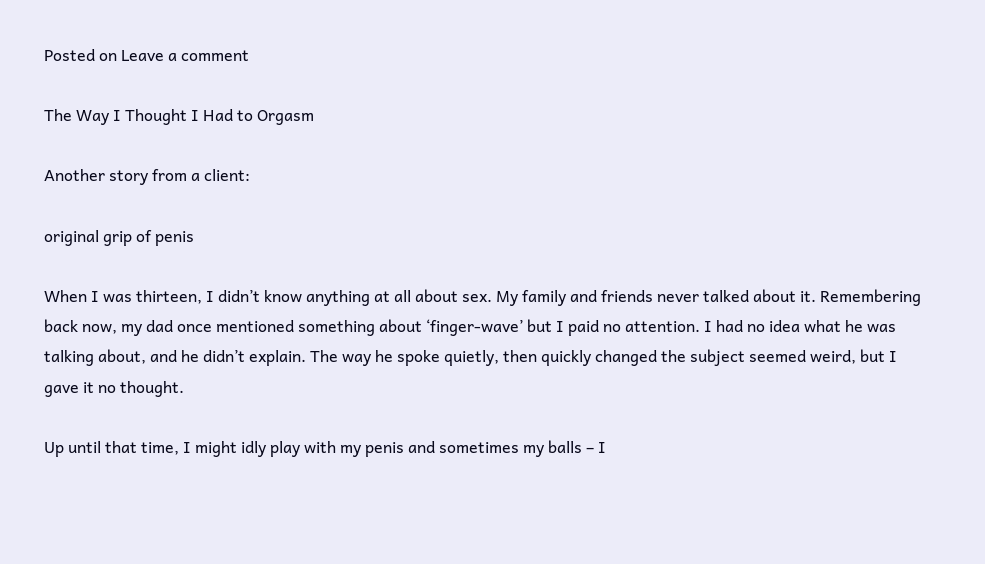Posted on Leave a comment

The Way I Thought I Had to Orgasm

Another story from a client:

original grip of penis

When I was thirteen, I didn’t know anything at all about sex. My family and friends never talked about it. Remembering back now, my dad once mentioned something about ‘finger-wave’ but I paid no attention. I had no idea what he was talking about, and he didn’t explain. The way he spoke quietly, then quickly changed the subject seemed weird, but I gave it no thought.

Up until that time, I might idly play with my penis and sometimes my balls – I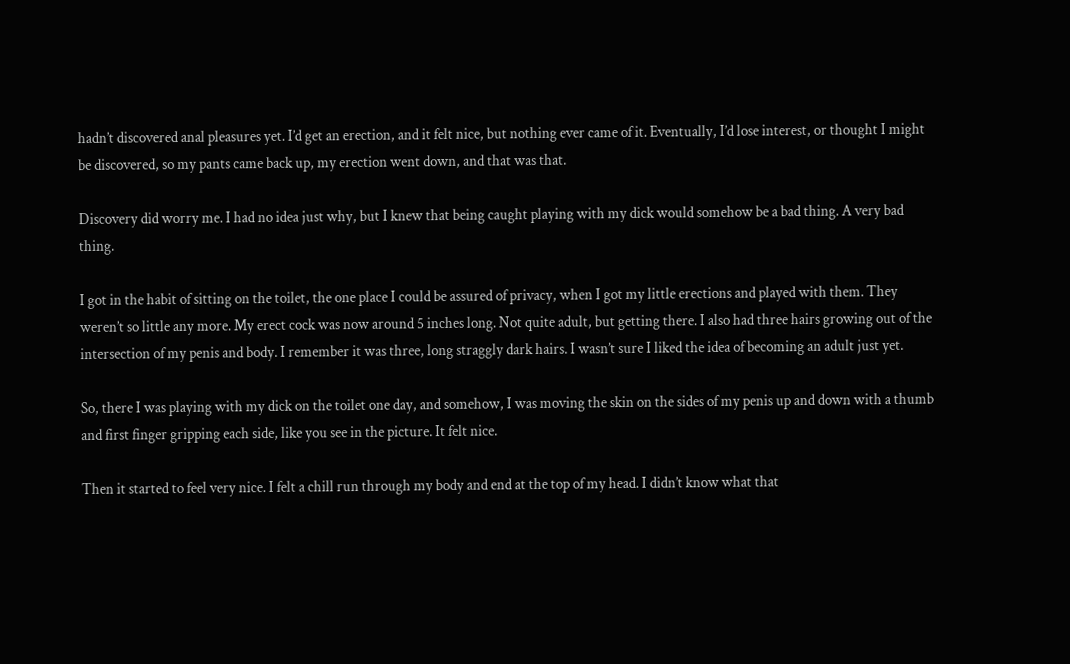hadn’t discovered anal pleasures yet. I’d get an erection, and it felt nice, but nothing ever came of it. Eventually, I’d lose interest, or thought I might be discovered, so my pants came back up, my erection went down, and that was that.

Discovery did worry me. I had no idea just why, but I knew that being caught playing with my dick would somehow be a bad thing. A very bad thing.

I got in the habit of sitting on the toilet, the one place I could be assured of privacy, when I got my little erections and played with them. They weren’t so little any more. My erect cock was now around 5 inches long. Not quite adult, but getting there. I also had three hairs growing out of the intersection of my penis and body. I remember it was three, long straggly dark hairs. I wasn’t sure I liked the idea of becoming an adult just yet.

So, there I was playing with my dick on the toilet one day, and somehow, I was moving the skin on the sides of my penis up and down with a thumb and first finger gripping each side, like you see in the picture. It felt nice.

Then it started to feel very nice. I felt a chill run through my body and end at the top of my head. I didn’t know what that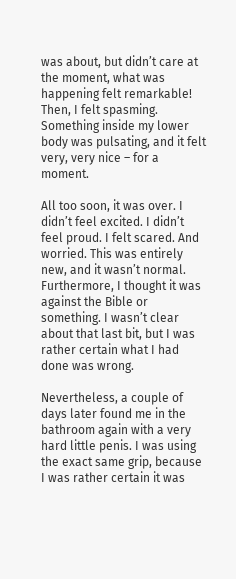was about, but didn’t care at the moment, what was happening felt remarkable! Then, I felt spasming. Something inside my lower body was pulsating, and it felt very, very nice – for a moment.

All too soon, it was over. I didn’t feel excited. I didn’t feel proud. I felt scared. And worried. This was entirely new, and it wasn’t normal. Furthermore, I thought it was against the Bible or something. I wasn’t clear about that last bit, but I was rather certain what I had done was wrong.

Nevertheless, a couple of days later found me in the bathroom again with a very hard little penis. I was using the exact same grip, because I was rather certain it was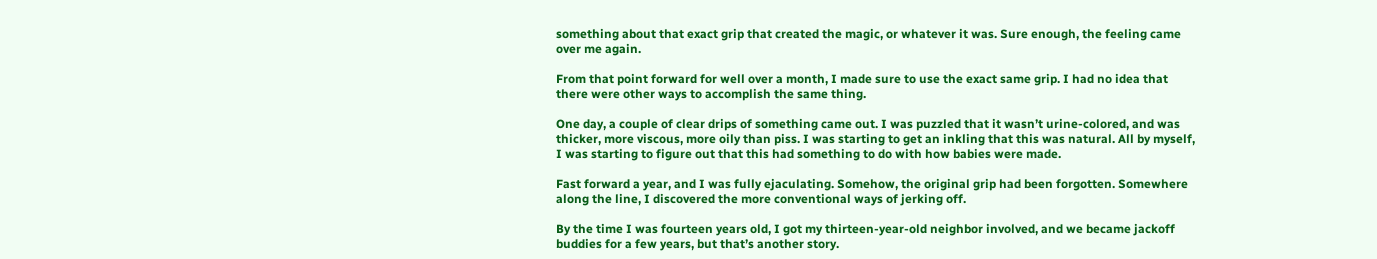something about that exact grip that created the magic, or whatever it was. Sure enough, the feeling came over me again.

From that point forward for well over a month, I made sure to use the exact same grip. I had no idea that there were other ways to accomplish the same thing.

One day, a couple of clear drips of something came out. I was puzzled that it wasn’t urine-colored, and was thicker, more viscous, more oily than piss. I was starting to get an inkling that this was natural. All by myself, I was starting to figure out that this had something to do with how babies were made.

Fast forward a year, and I was fully ejaculating. Somehow, the original grip had been forgotten. Somewhere along the line, I discovered the more conventional ways of jerking off.

By the time I was fourteen years old, I got my thirteen-year-old neighbor involved, and we became jackoff buddies for a few years, but that’s another story.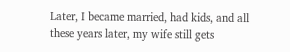Later, I became married, had kids, and all these years later, my wife still gets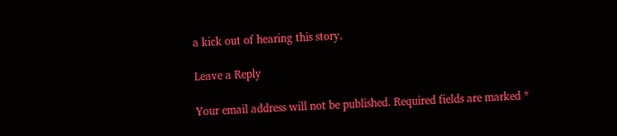a kick out of hearing this story.

Leave a Reply

Your email address will not be published. Required fields are marked *